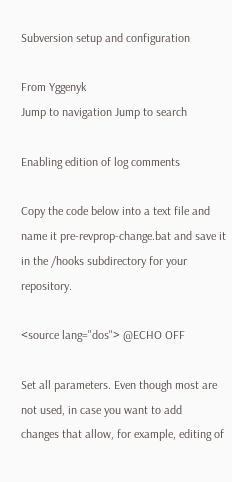Subversion setup and configuration

From Yggenyk
Jump to navigation Jump to search

Enabling edition of log comments

Copy the code below into a text file and name it pre-revprop-change.bat and save it in the /hooks subdirectory for your repository.

<source lang="dos"> @ECHO OFF

Set all parameters. Even though most are not used, in case you want to add
changes that allow, for example, editing of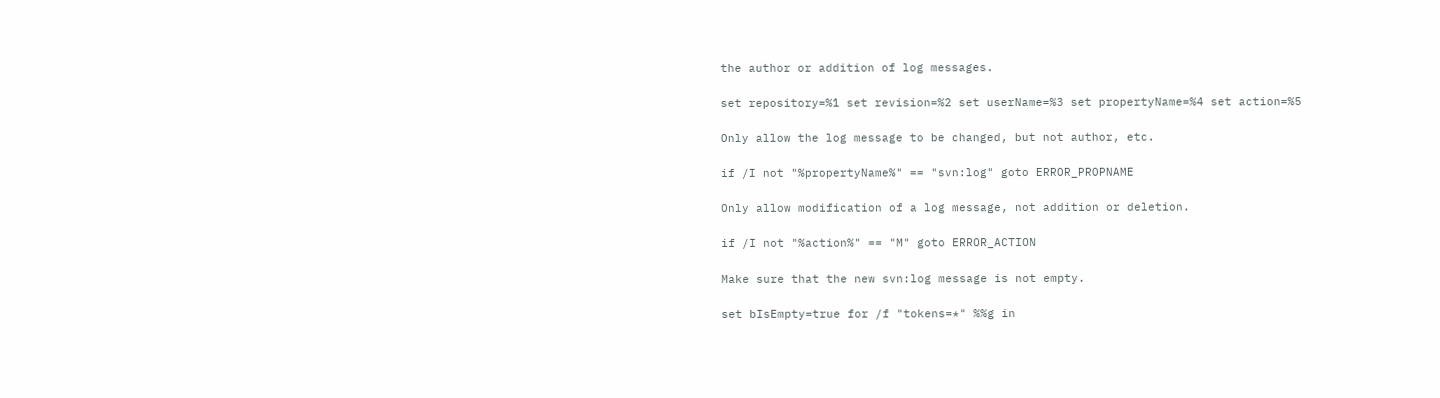the author or addition of log messages.

set repository=%1 set revision=%2 set userName=%3 set propertyName=%4 set action=%5

Only allow the log message to be changed, but not author, etc.

if /I not "%propertyName%" == "svn:log" goto ERROR_PROPNAME

Only allow modification of a log message, not addition or deletion.

if /I not "%action%" == "M" goto ERROR_ACTION

Make sure that the new svn:log message is not empty.

set bIsEmpty=true for /f "tokens=*" %%g in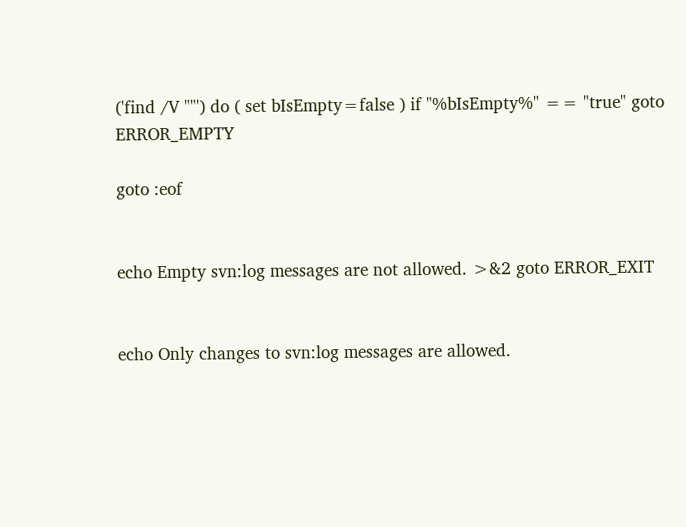('find /V ""') do ( set bIsEmpty=false ) if "%bIsEmpty%" == "true" goto ERROR_EMPTY

goto :eof


echo Empty svn:log messages are not allowed. >&2 goto ERROR_EXIT


echo Only changes to svn:log messages are allowed.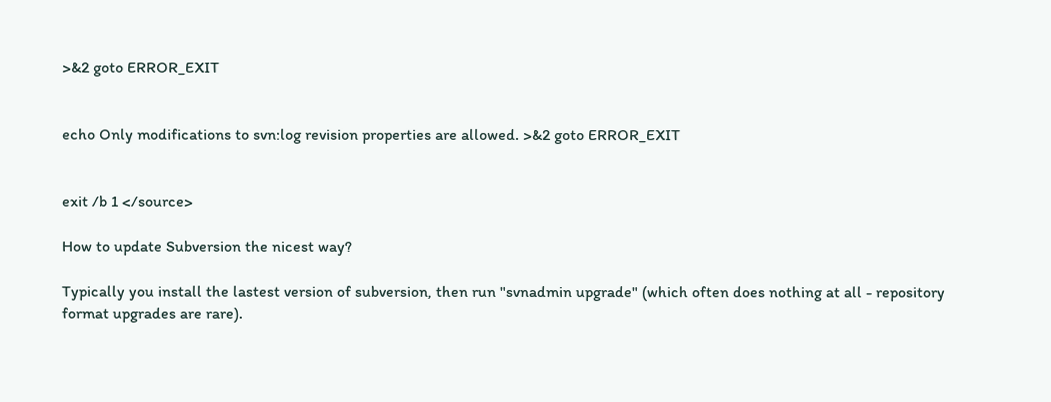>&2 goto ERROR_EXIT


echo Only modifications to svn:log revision properties are allowed. >&2 goto ERROR_EXIT


exit /b 1 </source>

How to update Subversion the nicest way?

Typically you install the lastest version of subversion, then run "svnadmin upgrade" (which often does nothing at all - repository format upgrades are rare).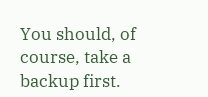You should, of course, take a backup first.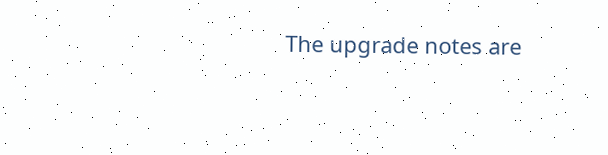The upgrade notes are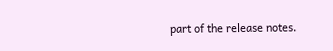part of the release notes.